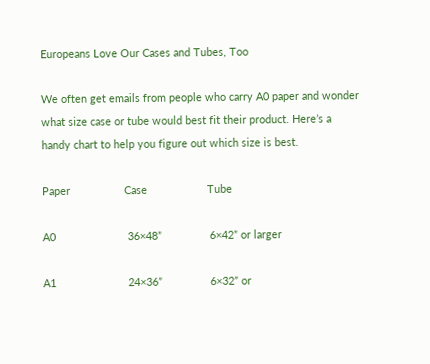Europeans Love Our Cases and Tubes, Too

We often get emails from people who carry A0 paper and wonder what size case or tube would best fit their product. Here’s a handy chart to help you figure out which size is best.

Paper                  Case                    Tube

A0                        36×48”                6×42” or larger

A1                        24×36”                6×32” or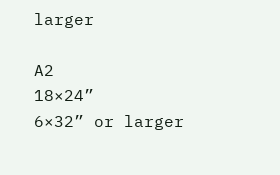larger

A2                        18×24”                6×32” or larger